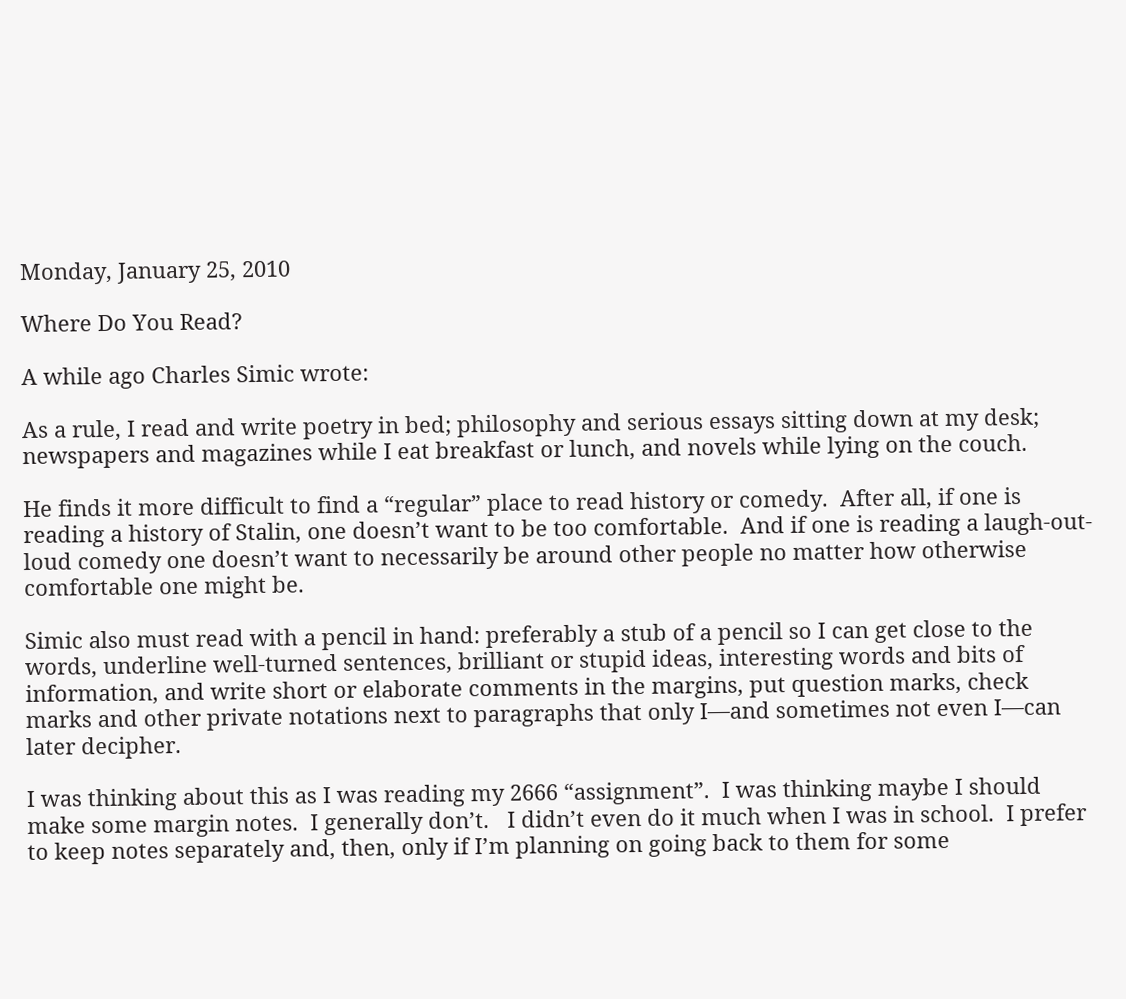Monday, January 25, 2010

Where Do You Read?

A while ago Charles Simic wrote:

As a rule, I read and write poetry in bed; philosophy and serious essays sitting down at my desk; newspapers and magazines while I eat breakfast or lunch, and novels while lying on the couch.

He finds it more difficult to find a “regular” place to read history or comedy.  After all, if one is reading a history of Stalin, one doesn’t want to be too comfortable.  And if one is reading a laugh-out-loud comedy one doesn’t want to necessarily be around other people no matter how otherwise comfortable one might be.

Simic also must read with a pencil in hand: preferably a stub of a pencil so I can get close to the words, underline well-turned sentences, brilliant or stupid ideas, interesting words and bits of information, and write short or elaborate comments in the margins, put question marks, check marks and other private notations next to paragraphs that only I—and sometimes not even I—can later decipher.

I was thinking about this as I was reading my 2666 “assignment”.  I was thinking maybe I should make some margin notes.  I generally don’t.   I didn’t even do it much when I was in school.  I prefer to keep notes separately and, then, only if I’m planning on going back to them for some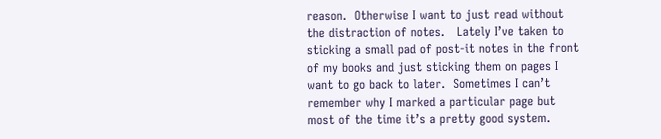reason.  Otherwise I want to just read without the distraction of notes.   Lately I’ve taken to sticking a small pad of post-it notes in the front of my books and just sticking them on pages I want to go back to later.  Sometimes I can’t remember why I marked a particular page but most of the time it’s a pretty good system.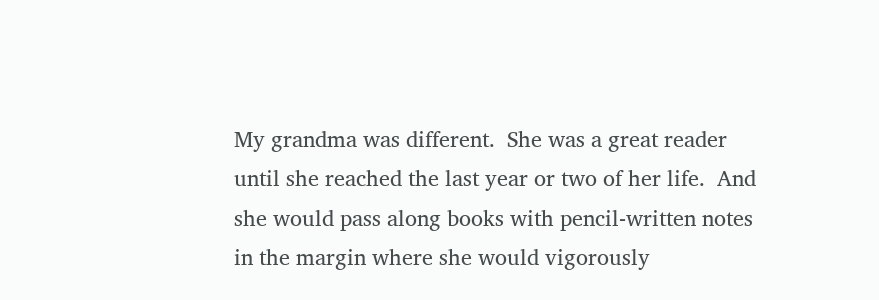My grandma was different.  She was a great reader until she reached the last year or two of her life.  And she would pass along books with pencil-written notes in the margin where she would vigorously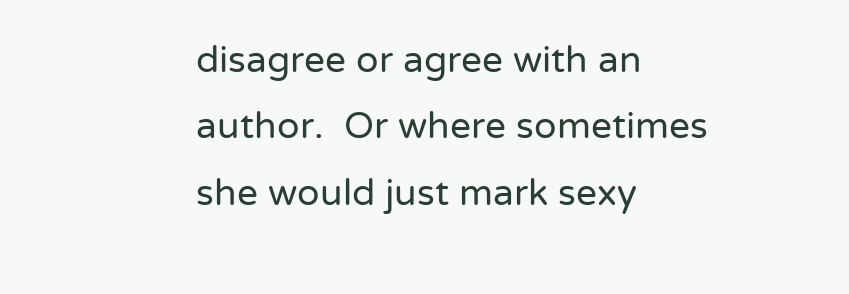disagree or agree with an author.  Or where sometimes she would just mark sexy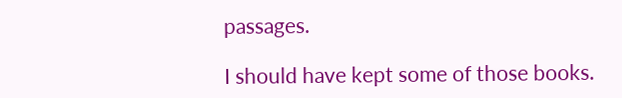passages.

I should have kept some of those books.